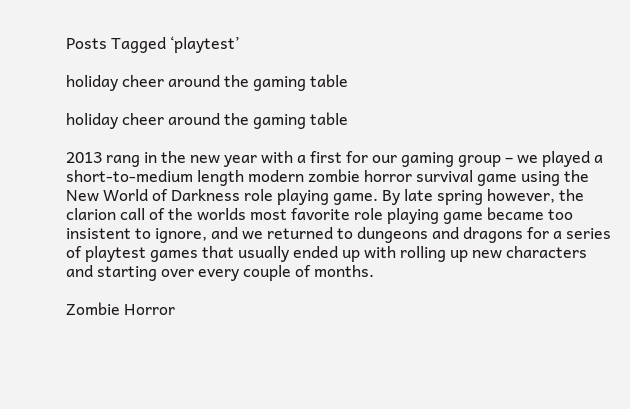Posts Tagged ‘playtest’

holiday cheer around the gaming table

holiday cheer around the gaming table

2013 rang in the new year with a first for our gaming group – we played a short-to-medium length modern zombie horror survival game using the New World of Darkness role playing game. By late spring however, the clarion call of the worlds most favorite role playing game became too insistent to ignore, and we returned to dungeons and dragons for a series of playtest games that usually ended up with rolling up new characters and starting over every couple of months.

Zombie Horror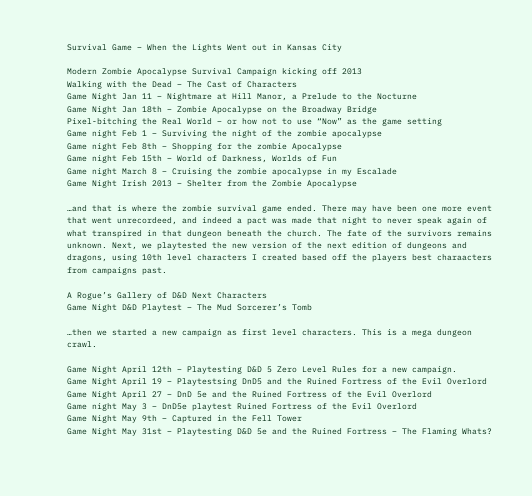Survival Game – When the Lights Went out in Kansas City

Modern Zombie Apocalypse Survival Campaign kicking off 2013
Walking with the Dead – The Cast of Characters
Game Night Jan 11 – Nightmare at Hill Manor, a Prelude to the Nocturne
Game Night Jan 18th – Zombie Apocalypse on the Broadway Bridge
Pixel-bitching the Real World – or how not to use “Now” as the game setting
Game night Feb 1 – Surviving the night of the zombie apocalypse
Game night Feb 8th – Shopping for the zombie Apocalypse
Game night Feb 15th – World of Darkness, Worlds of Fun
Game night March 8 – Cruising the zombie apocalypse in my Escalade
Game Night Irish 2013 – Shelter from the Zombie Apocalypse

…and that is where the zombie survival game ended. There may have been one more event that went unrecordeed, and indeed a pact was made that night to never speak again of what transpired in that dungeon beneath the church. The fate of the survivors remains unknown. Next, we playtested the new version of the next edition of dungeons and dragons, using 10th level characters I created based off the players best charaacters from campaigns past.

A Rogue’s Gallery of D&D Next Characters
Game Night D&D Playtest – The Mud Sorcerer’s Tomb

…then we started a new campaign as first level characters. This is a mega dungeon crawl.

Game Night April 12th – Playtesting D&D 5 Zero Level Rules for a new campaign.
Game Night April 19 – Playtestsing DnD5 and the Ruined Fortress of the Evil Overlord
Game Night April 27 – DnD 5e and the Ruined Fortress of the Evil Overlord
Game night May 3 – DnD5e playtest Ruined Fortress of the Evil Overlord
Game Night May 9th – Captured in the Fell Tower
Game Night May 31st – Playtesting D&D 5e and the Ruined Fortress – The Flaming Whats?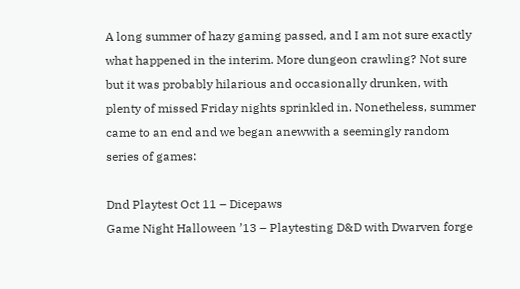A long summer of hazy gaming passed, and I am not sure exactly what happened in the interim. More dungeon crawling? Not sure but it was probably hilarious and occasionally drunken, with plenty of missed Friday nights sprinkled in. Nonetheless, summer came to an end and we began anewwith a seemingly random series of games:

Dnd Playtest Oct 11 – Dicepaws
Game Night Halloween ’13 – Playtesting D&D with Dwarven forge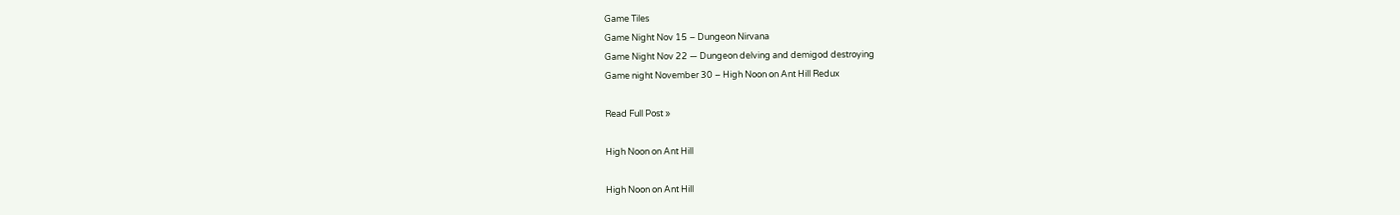Game Tiles
Game Night Nov 15 – Dungeon Nirvana
Game Night Nov 22 — Dungeon delving and demigod destroying
Game night November 30 – High Noon on Ant Hill Redux

Read Full Post »

High Noon on Ant Hill

High Noon on Ant Hill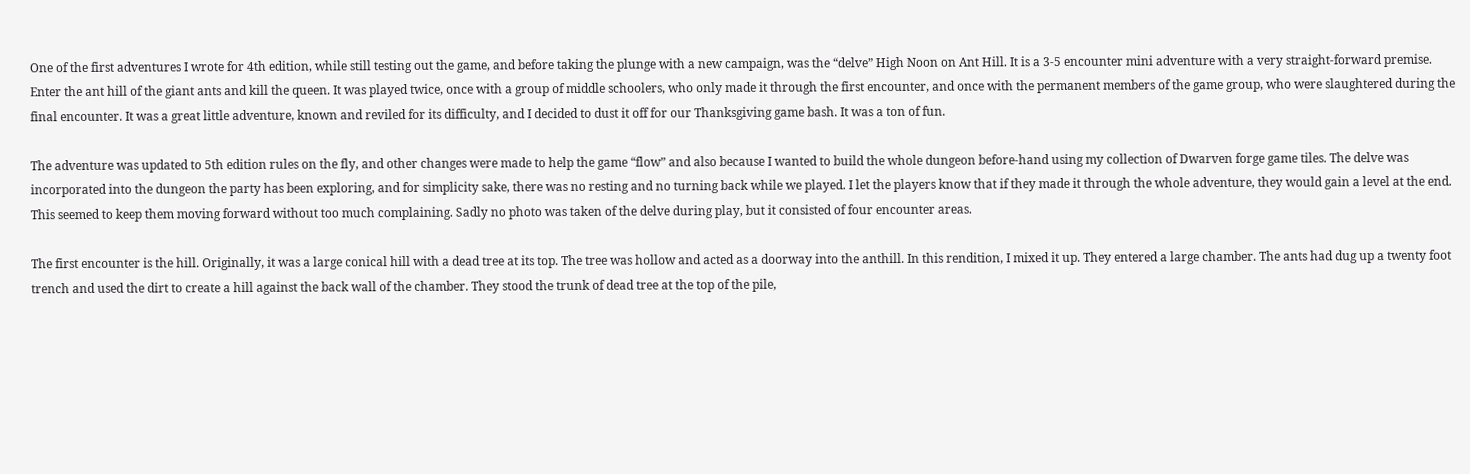One of the first adventures I wrote for 4th edition, while still testing out the game, and before taking the plunge with a new campaign, was the “delve” High Noon on Ant Hill. It is a 3-5 encounter mini adventure with a very straight-forward premise. Enter the ant hill of the giant ants and kill the queen. It was played twice, once with a group of middle schoolers, who only made it through the first encounter, and once with the permanent members of the game group, who were slaughtered during the final encounter. It was a great little adventure, known and reviled for its difficulty, and I decided to dust it off for our Thanksgiving game bash. It was a ton of fun.

The adventure was updated to 5th edition rules on the fly, and other changes were made to help the game “flow” and also because I wanted to build the whole dungeon before-hand using my collection of Dwarven forge game tiles. The delve was incorporated into the dungeon the party has been exploring, and for simplicity sake, there was no resting and no turning back while we played. I let the players know that if they made it through the whole adventure, they would gain a level at the end. This seemed to keep them moving forward without too much complaining. Sadly no photo was taken of the delve during play, but it consisted of four encounter areas.

The first encounter is the hill. Originally, it was a large conical hill with a dead tree at its top. The tree was hollow and acted as a doorway into the anthill. In this rendition, I mixed it up. They entered a large chamber. The ants had dug up a twenty foot trench and used the dirt to create a hill against the back wall of the chamber. They stood the trunk of dead tree at the top of the pile,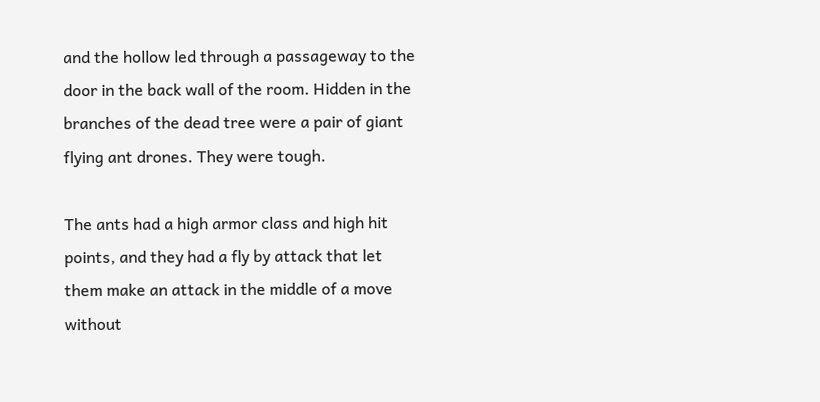and the hollow led through a passageway to the door in the back wall of the room. Hidden in the branches of the dead tree were a pair of giant flying ant drones. They were tough.

The ants had a high armor class and high hit points, and they had a fly by attack that let them make an attack in the middle of a move without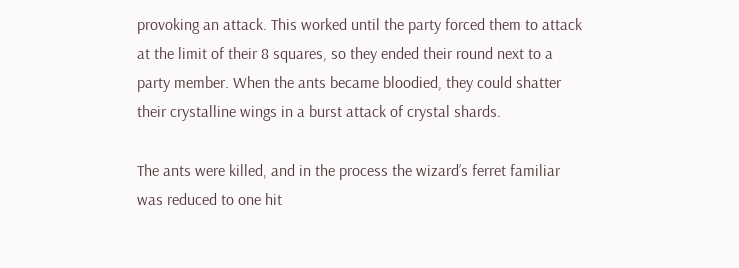provoking an attack. This worked until the party forced them to attack at the limit of their 8 squares, so they ended their round next to a party member. When the ants became bloodied, they could shatter their crystalline wings in a burst attack of crystal shards.

The ants were killed, and in the process the wizard’s ferret familiar was reduced to one hit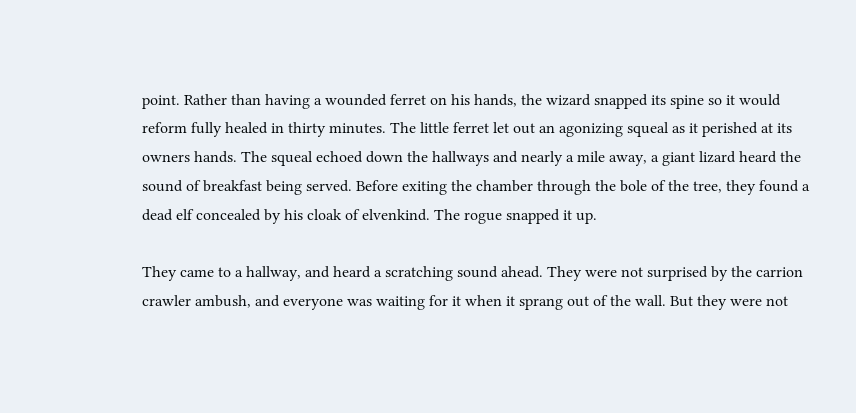point. Rather than having a wounded ferret on his hands, the wizard snapped its spine so it would reform fully healed in thirty minutes. The little ferret let out an agonizing squeal as it perished at its owners hands. The squeal echoed down the hallways and nearly a mile away, a giant lizard heard the sound of breakfast being served. Before exiting the chamber through the bole of the tree, they found a dead elf concealed by his cloak of elvenkind. The rogue snapped it up.

They came to a hallway, and heard a scratching sound ahead. They were not surprised by the carrion crawler ambush, and everyone was waiting for it when it sprang out of the wall. But they were not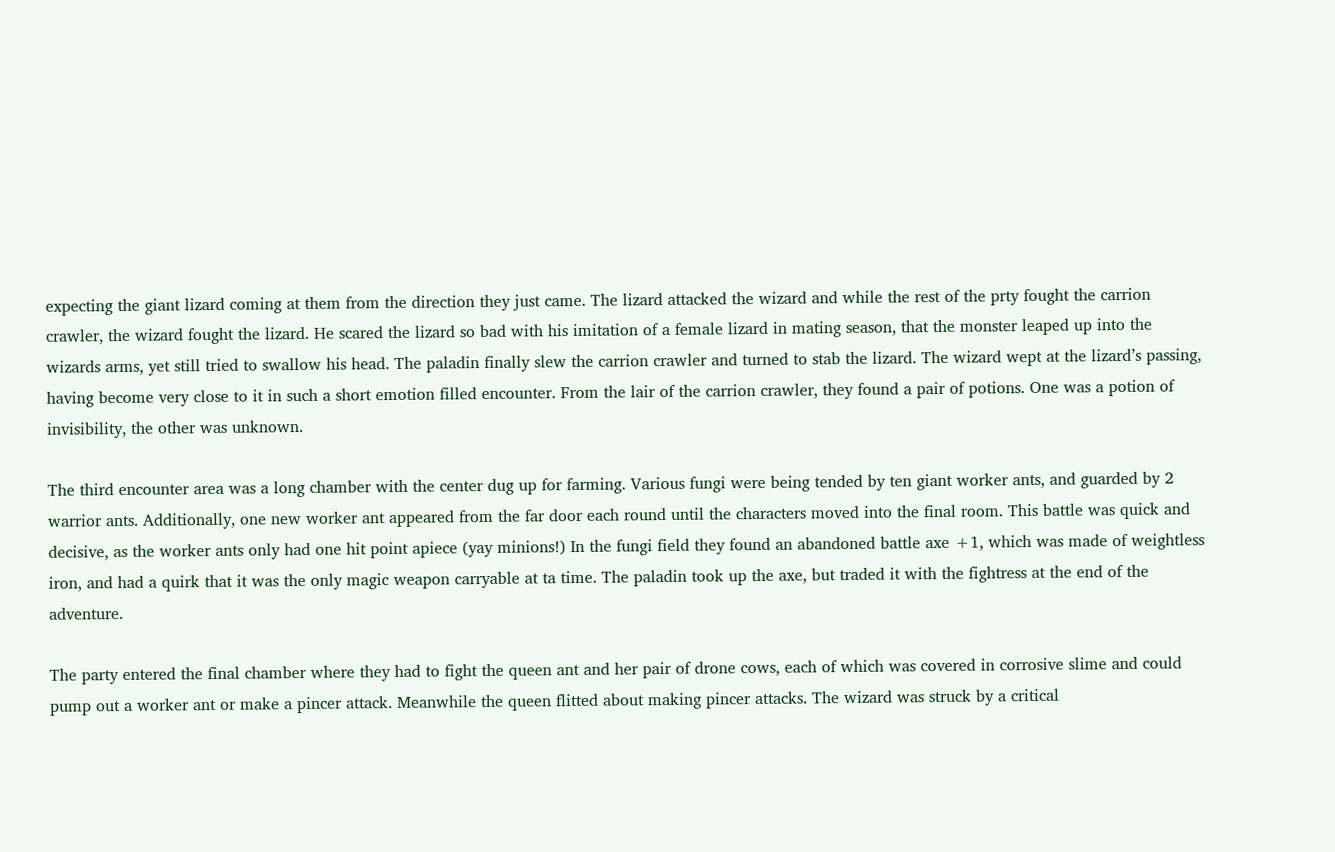expecting the giant lizard coming at them from the direction they just came. The lizard attacked the wizard and while the rest of the prty fought the carrion crawler, the wizard fought the lizard. He scared the lizard so bad with his imitation of a female lizard in mating season, that the monster leaped up into the wizards arms, yet still tried to swallow his head. The paladin finally slew the carrion crawler and turned to stab the lizard. The wizard wept at the lizard’s passing, having become very close to it in such a short emotion filled encounter. From the lair of the carrion crawler, they found a pair of potions. One was a potion of invisibility, the other was unknown.

The third encounter area was a long chamber with the center dug up for farming. Various fungi were being tended by ten giant worker ants, and guarded by 2 warrior ants. Additionally, one new worker ant appeared from the far door each round until the characters moved into the final room. This battle was quick and decisive, as the worker ants only had one hit point apiece (yay minions!) In the fungi field they found an abandoned battle axe +1, which was made of weightless iron, and had a quirk that it was the only magic weapon carryable at ta time. The paladin took up the axe, but traded it with the fightress at the end of the adventure.

The party entered the final chamber where they had to fight the queen ant and her pair of drone cows, each of which was covered in corrosive slime and could pump out a worker ant or make a pincer attack. Meanwhile the queen flitted about making pincer attacks. The wizard was struck by a critical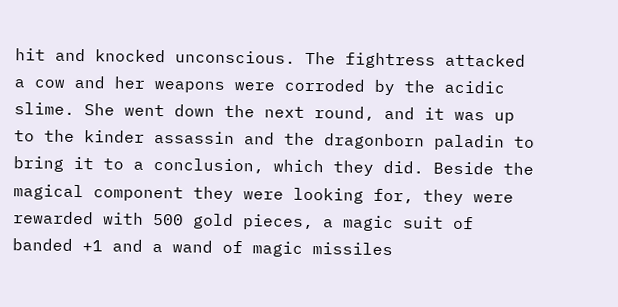hit and knocked unconscious. The fightress attacked a cow and her weapons were corroded by the acidic slime. She went down the next round, and it was up to the kinder assassin and the dragonborn paladin to bring it to a conclusion, which they did. Beside the magical component they were looking for, they were rewarded with 500 gold pieces, a magic suit of banded +1 and a wand of magic missiles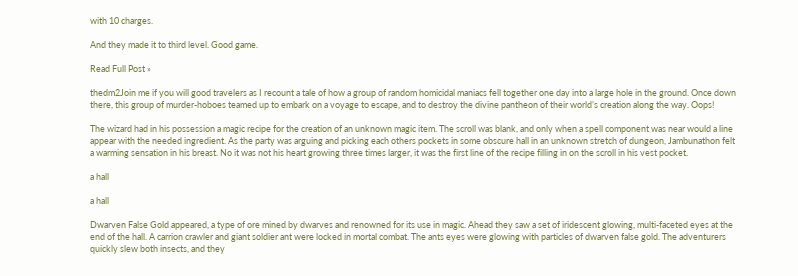with 10 charges.

And they made it to third level. Good game.

Read Full Post »

thedm2Join me if you will good travelers as I recount a tale of how a group of random homicidal maniacs fell together one day into a large hole in the ground. Once down there, this group of murder-hoboes teamed up to embark on a voyage to escape, and to destroy the divine pantheon of their world’s creation along the way. Oops!

The wizard had in his possession a magic recipe for the creation of an unknown magic item. The scroll was blank, and only when a spell component was near would a line appear with the needed ingredient. As the party was arguing and picking each others pockets in some obscure hall in an unknown stretch of dungeon, Jambunathon felt a warming sensation in his breast. No it was not his heart growing three times larger, it was the first line of the recipe filling in on the scroll in his vest pocket.

a hall

a hall

Dwarven False Gold appeared, a type of ore mined by dwarves and renowned for its use in magic. Ahead they saw a set of iridescent glowing, multi-faceted eyes at the end of the hall. A carrion crawler and giant soldier ant were locked in mortal combat. The ants eyes were glowing with particles of dwarven false gold. The adventurers quickly slew both insects, and they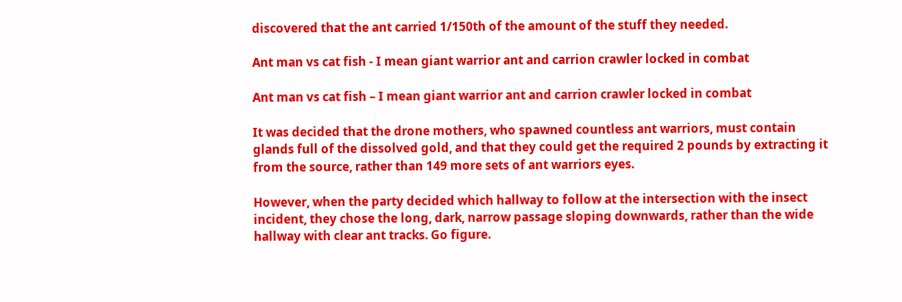discovered that the ant carried 1/150th of the amount of the stuff they needed.

Ant man vs cat fish - I mean giant warrior ant and carrion crawler locked in combat

Ant man vs cat fish – I mean giant warrior ant and carrion crawler locked in combat

It was decided that the drone mothers, who spawned countless ant warriors, must contain glands full of the dissolved gold, and that they could get the required 2 pounds by extracting it from the source, rather than 149 more sets of ant warriors eyes.

However, when the party decided which hallway to follow at the intersection with the insect incident, they chose the long, dark, narrow passage sloping downwards, rather than the wide hallway with clear ant tracks. Go figure.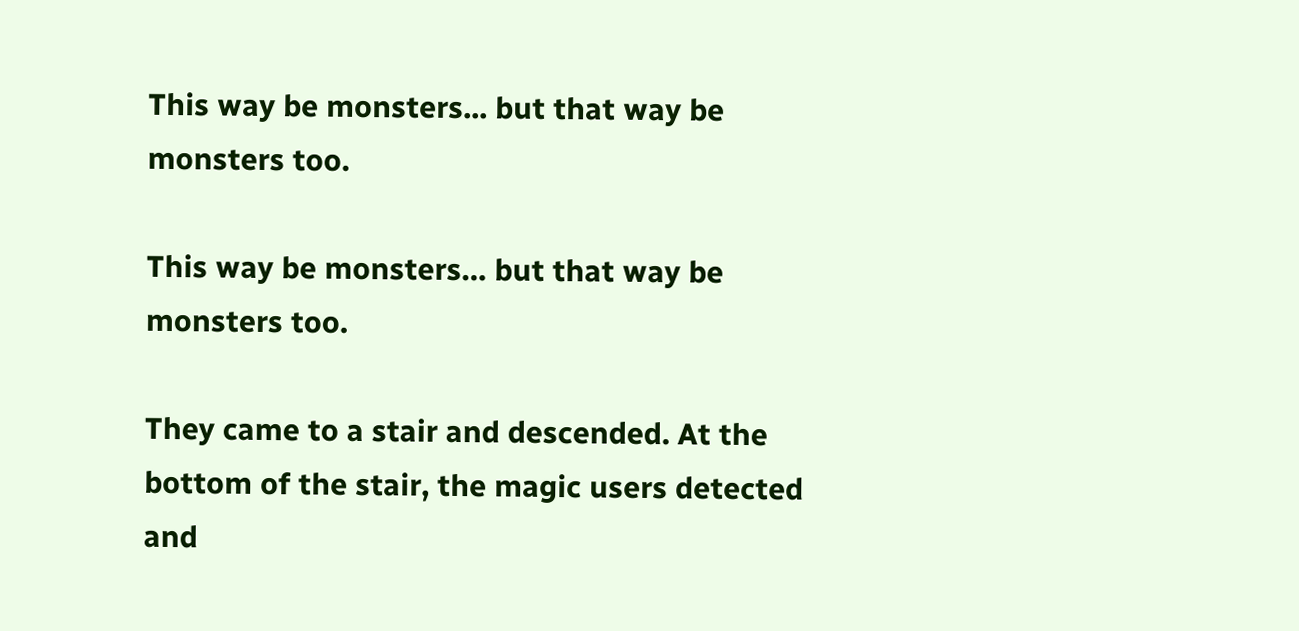This way be monsters... but that way be monsters too.

This way be monsters… but that way be monsters too.

They came to a stair and descended. At the bottom of the stair, the magic users detected and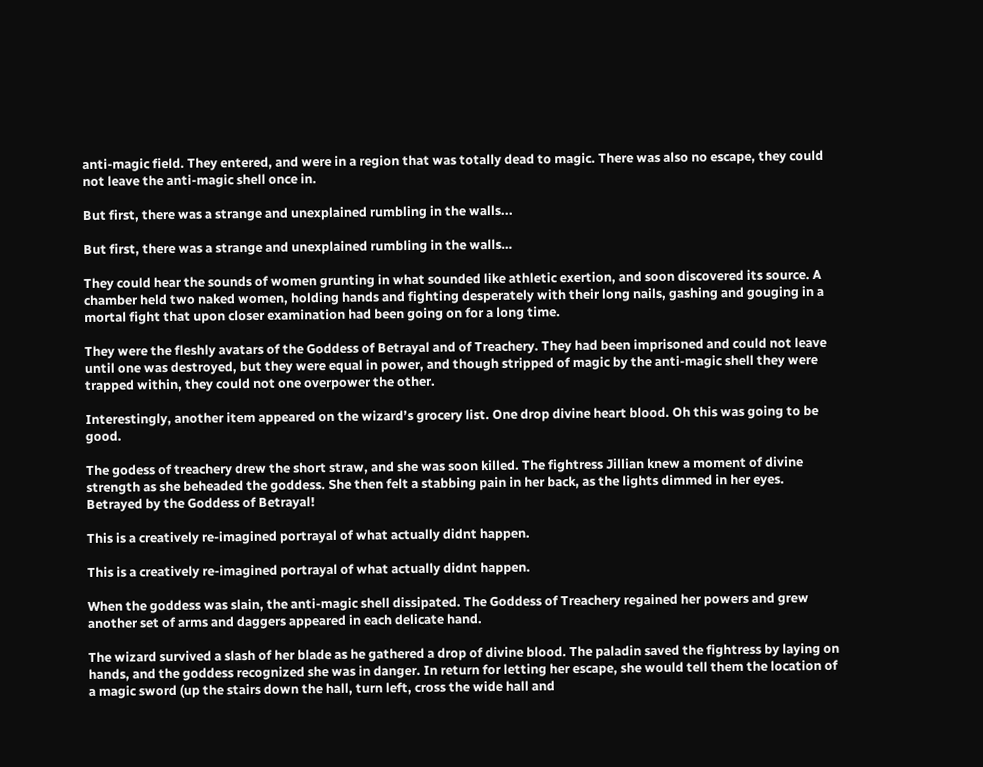anti-magic field. They entered, and were in a region that was totally dead to magic. There was also no escape, they could not leave the anti-magic shell once in.

But first, there was a strange and unexplained rumbling in the walls...

But first, there was a strange and unexplained rumbling in the walls…

They could hear the sounds of women grunting in what sounded like athletic exertion, and soon discovered its source. A chamber held two naked women, holding hands and fighting desperately with their long nails, gashing and gouging in a mortal fight that upon closer examination had been going on for a long time.

They were the fleshly avatars of the Goddess of Betrayal and of Treachery. They had been imprisoned and could not leave until one was destroyed, but they were equal in power, and though stripped of magic by the anti-magic shell they were trapped within, they could not one overpower the other.

Interestingly, another item appeared on the wizard’s grocery list. One drop divine heart blood. Oh this was going to be good.

The godess of treachery drew the short straw, and she was soon killed. The fightress Jillian knew a moment of divine strength as she beheaded the goddess. She then felt a stabbing pain in her back, as the lights dimmed in her eyes. Betrayed by the Goddess of Betrayal!

This is a creatively re-imagined portrayal of what actually didnt happen.

This is a creatively re-imagined portrayal of what actually didnt happen.

When the goddess was slain, the anti-magic shell dissipated. The Goddess of Treachery regained her powers and grew another set of arms and daggers appeared in each delicate hand.

The wizard survived a slash of her blade as he gathered a drop of divine blood. The paladin saved the fightress by laying on hands, and the goddess recognized she was in danger. In return for letting her escape, she would tell them the location of a magic sword (up the stairs down the hall, turn left, cross the wide hall and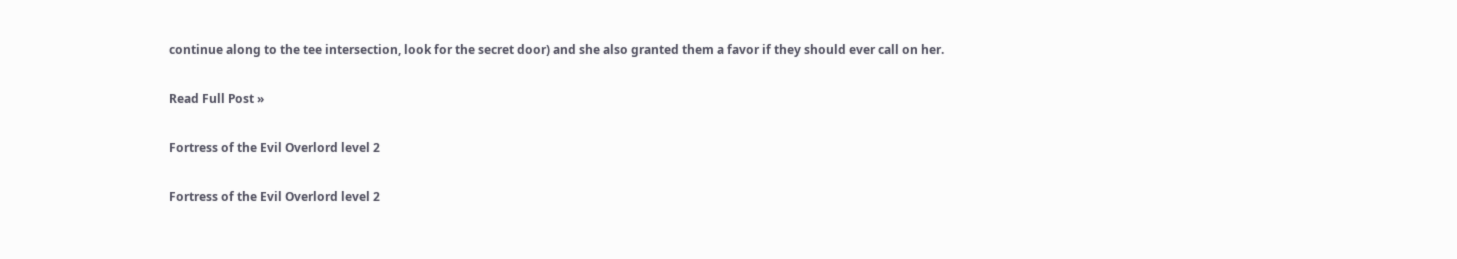continue along to the tee intersection, look for the secret door) and she also granted them a favor if they should ever call on her.

Read Full Post »

Fortress of the Evil Overlord level 2

Fortress of the Evil Overlord level 2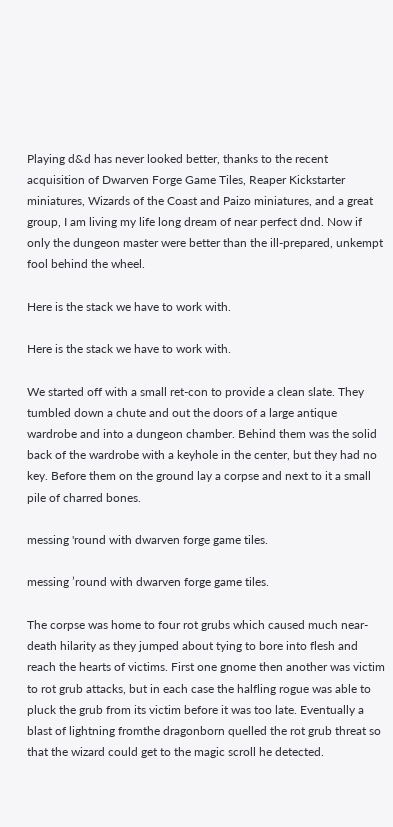Playing d&d has never looked better, thanks to the recent acquisition of Dwarven Forge Game Tiles, Reaper Kickstarter miniatures, Wizards of the Coast and Paizo miniatures, and a great group, I am living my life long dream of near perfect dnd. Now if only the dungeon master were better than the ill-prepared, unkempt fool behind the wheel.

Here is the stack we have to work with.

Here is the stack we have to work with.

We started off with a small ret-con to provide a clean slate. They tumbled down a chute and out the doors of a large antique wardrobe and into a dungeon chamber. Behind them was the solid back of the wardrobe with a keyhole in the center, but they had no key. Before them on the ground lay a corpse and next to it a small pile of charred bones.

messing 'round with dwarven forge game tiles.

messing ’round with dwarven forge game tiles.

The corpse was home to four rot grubs which caused much near-death hilarity as they jumped about tying to bore into flesh and reach the hearts of victims. First one gnome then another was victim to rot grub attacks, but in each case the halfling rogue was able to pluck the grub from its victim before it was too late. Eventually a blast of lightning fromthe dragonborn quelled the rot grub threat so that the wizard could get to the magic scroll he detected.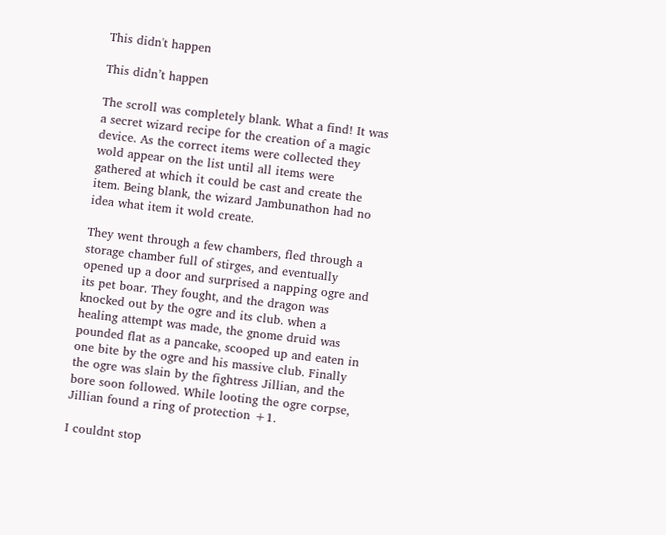This didn't happen

This didn’t happen

The scroll was completely blank. What a find! It was a secret wizard recipe for the creation of a magic device. As the correct items were collected they wold appear on the list until all items were gathered at which it could be cast and create the item. Being blank, the wizard Jambunathon had no idea what item it wold create.

They went through a few chambers, fled through a storage chamber full of stirges, and eventually opened up a door and surprised a napping ogre and its pet boar. They fought, and the dragon was knocked out by the ogre and its club. when a healing attempt was made, the gnome druid was pounded flat as a pancake, scooped up and eaten in one bite by the ogre and his massive club. Finally the ogre was slain by the fightress Jillian, and the bore soon followed. While looting the ogre corpse, Jillian found a ring of protection +1.

I couldnt stop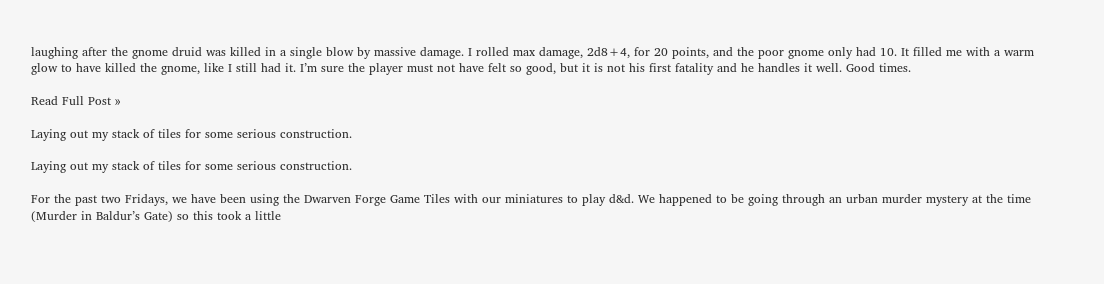laughing after the gnome druid was killed in a single blow by massive damage. I rolled max damage, 2d8+4, for 20 points, and the poor gnome only had 10. It filled me with a warm glow to have killed the gnome, like I still had it. I’m sure the player must not have felt so good, but it is not his first fatality and he handles it well. Good times.

Read Full Post »

Laying out my stack of tiles for some serious construction.

Laying out my stack of tiles for some serious construction.

For the past two Fridays, we have been using the Dwarven Forge Game Tiles with our miniatures to play d&d. We happened to be going through an urban murder mystery at the time (Murder in Baldur’s Gate) so this took a little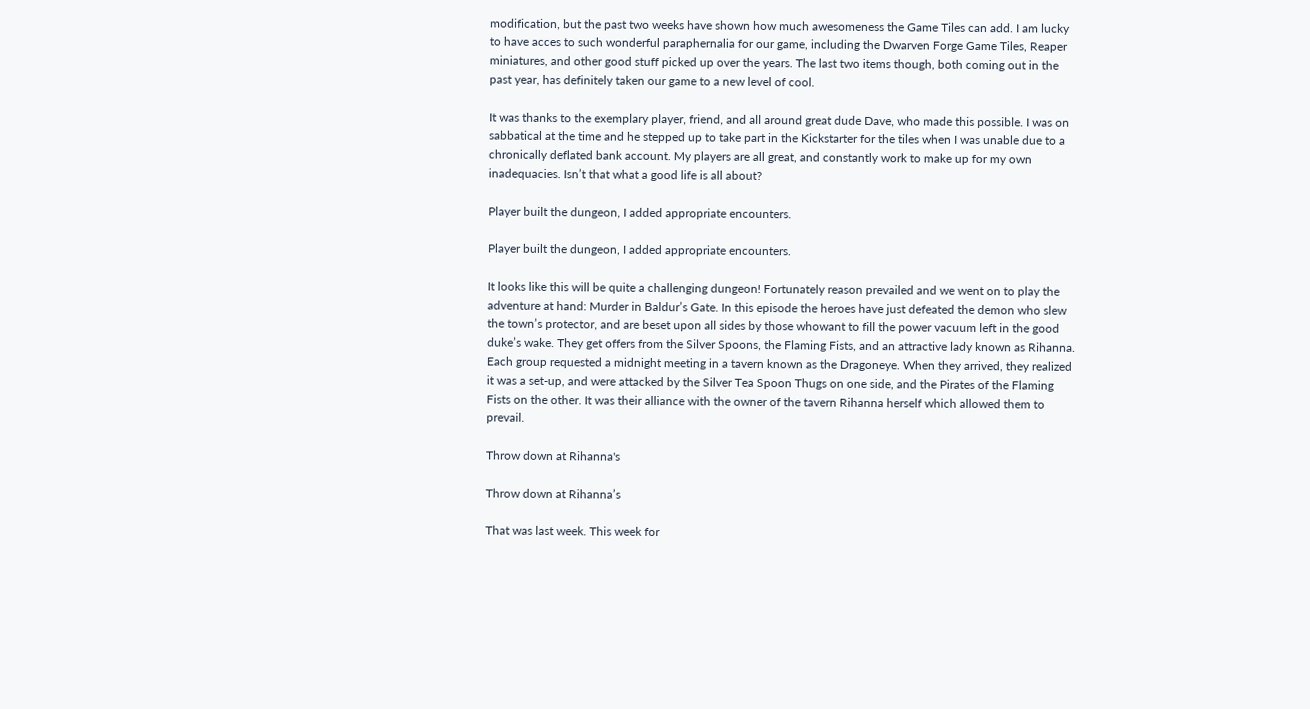modification, but the past two weeks have shown how much awesomeness the Game Tiles can add. I am lucky to have acces to such wonderful paraphernalia for our game, including the Dwarven Forge Game Tiles, Reaper miniatures, and other good stuff picked up over the years. The last two items though, both coming out in the past year, has definitely taken our game to a new level of cool.

It was thanks to the exemplary player, friend, and all around great dude Dave, who made this possible. I was on sabbatical at the time and he stepped up to take part in the Kickstarter for the tiles when I was unable due to a chronically deflated bank account. My players are all great, and constantly work to make up for my own inadequacies. Isn’t that what a good life is all about?

Player built the dungeon, I added appropriate encounters.

Player built the dungeon, I added appropriate encounters.

It looks like this will be quite a challenging dungeon! Fortunately reason prevailed and we went on to play the adventure at hand: Murder in Baldur’s Gate. In this episode the heroes have just defeated the demon who slew the town’s protector, and are beset upon all sides by those whowant to fill the power vacuum left in the good duke’s wake. They get offers from the Silver Spoons, the Flaming Fists, and an attractive lady known as Rihanna. Each group requested a midnight meeting in a tavern known as the Dragoneye. When they arrived, they realized it was a set-up, and were attacked by the Silver Tea Spoon Thugs on one side, and the Pirates of the Flaming Fists on the other. It was their alliance with the owner of the tavern Rihanna herself which allowed them to prevail.

Throw down at Rihanna's

Throw down at Rihanna’s

That was last week. This week for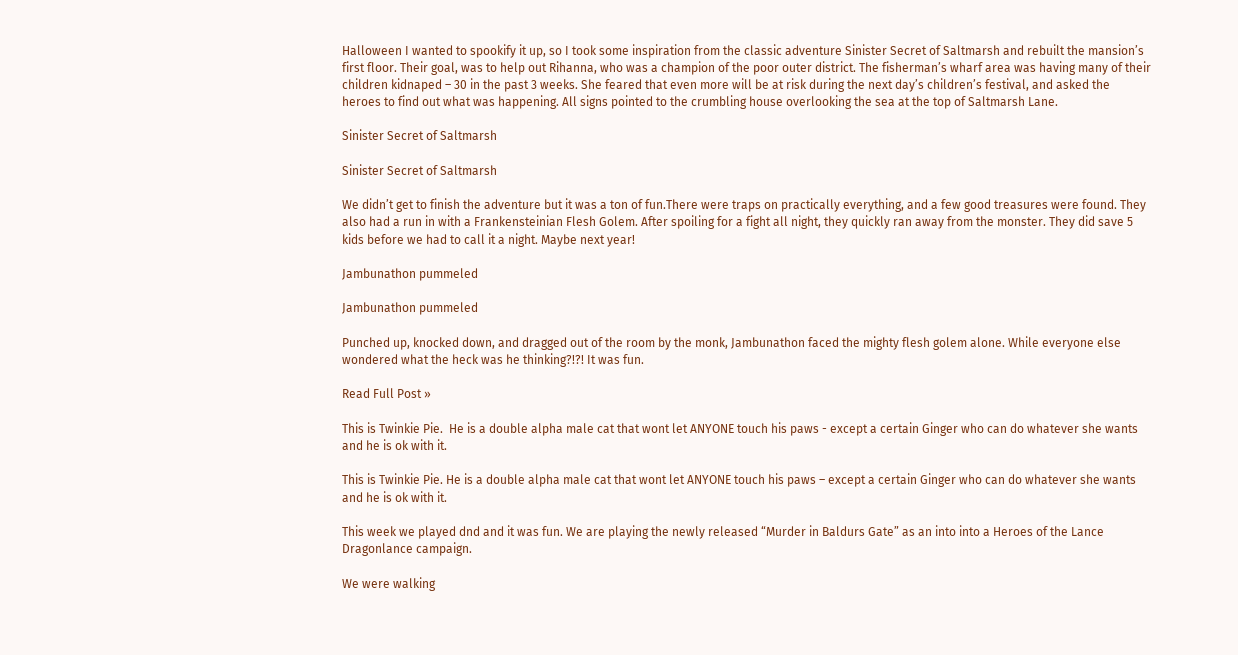Halloween I wanted to spookify it up, so I took some inspiration from the classic adventure Sinister Secret of Saltmarsh and rebuilt the mansion’s first floor. Their goal, was to help out Rihanna, who was a champion of the poor outer district. The fisherman’s wharf area was having many of their children kidnaped – 30 in the past 3 weeks. She feared that even more will be at risk during the next day’s children’s festival, and asked the heroes to find out what was happening. All signs pointed to the crumbling house overlooking the sea at the top of Saltmarsh Lane.

Sinister Secret of Saltmarsh

Sinister Secret of Saltmarsh

We didn’t get to finish the adventure but it was a ton of fun.There were traps on practically everything, and a few good treasures were found. They also had a run in with a Frankensteinian Flesh Golem. After spoiling for a fight all night, they quickly ran away from the monster. They did save 5 kids before we had to call it a night. Maybe next year!

Jambunathon pummeled

Jambunathon pummeled

Punched up, knocked down, and dragged out of the room by the monk, Jambunathon faced the mighty flesh golem alone. While everyone else wondered what the heck was he thinking?!?! It was fun.

Read Full Post »

This is Twinkie Pie.  He is a double alpha male cat that wont let ANYONE touch his paws - except a certain Ginger who can do whatever she wants and he is ok with it.

This is Twinkie Pie. He is a double alpha male cat that wont let ANYONE touch his paws – except a certain Ginger who can do whatever she wants and he is ok with it.

This week we played dnd and it was fun. We are playing the newly released “Murder in Baldurs Gate” as an into into a Heroes of the Lance Dragonlance campaign.

We were walking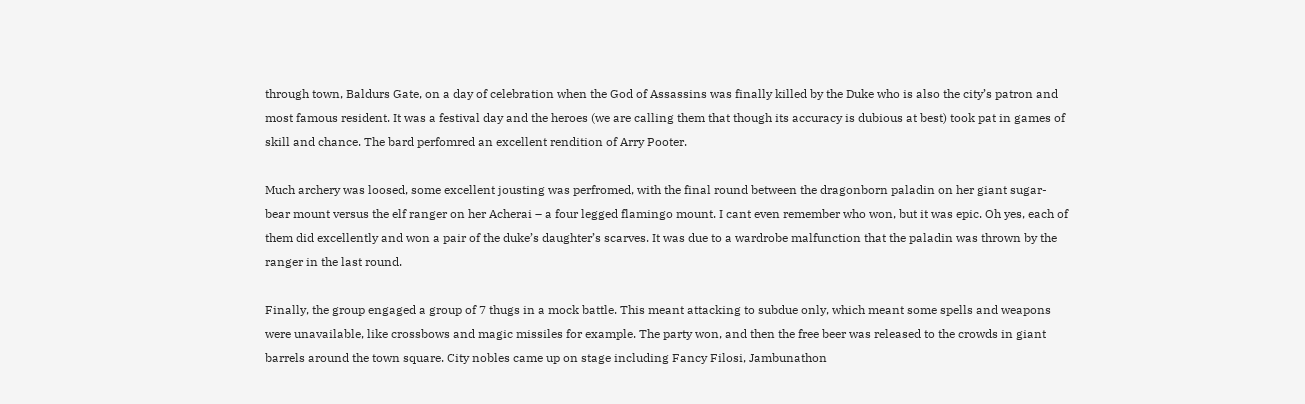through town, Baldurs Gate, on a day of celebration when the God of Assassins was finally killed by the Duke who is also the city’s patron and most famous resident. It was a festival day and the heroes (we are calling them that though its accuracy is dubious at best) took pat in games of skill and chance. The bard perfomred an excellent rendition of Arry Pooter.

Much archery was loosed, some excellent jousting was perfromed, with the final round between the dragonborn paladin on her giant sugar-bear mount versus the elf ranger on her Acherai – a four legged flamingo mount. I cant even remember who won, but it was epic. Oh yes, each of them did excellently and won a pair of the duke’s daughter’s scarves. It was due to a wardrobe malfunction that the paladin was thrown by the ranger in the last round.

Finally, the group engaged a group of 7 thugs in a mock battle. This meant attacking to subdue only, which meant some spells and weapons were unavailable, like crossbows and magic missiles for example. The party won, and then the free beer was released to the crowds in giant barrels around the town square. City nobles came up on stage including Fancy Filosi, Jambunathon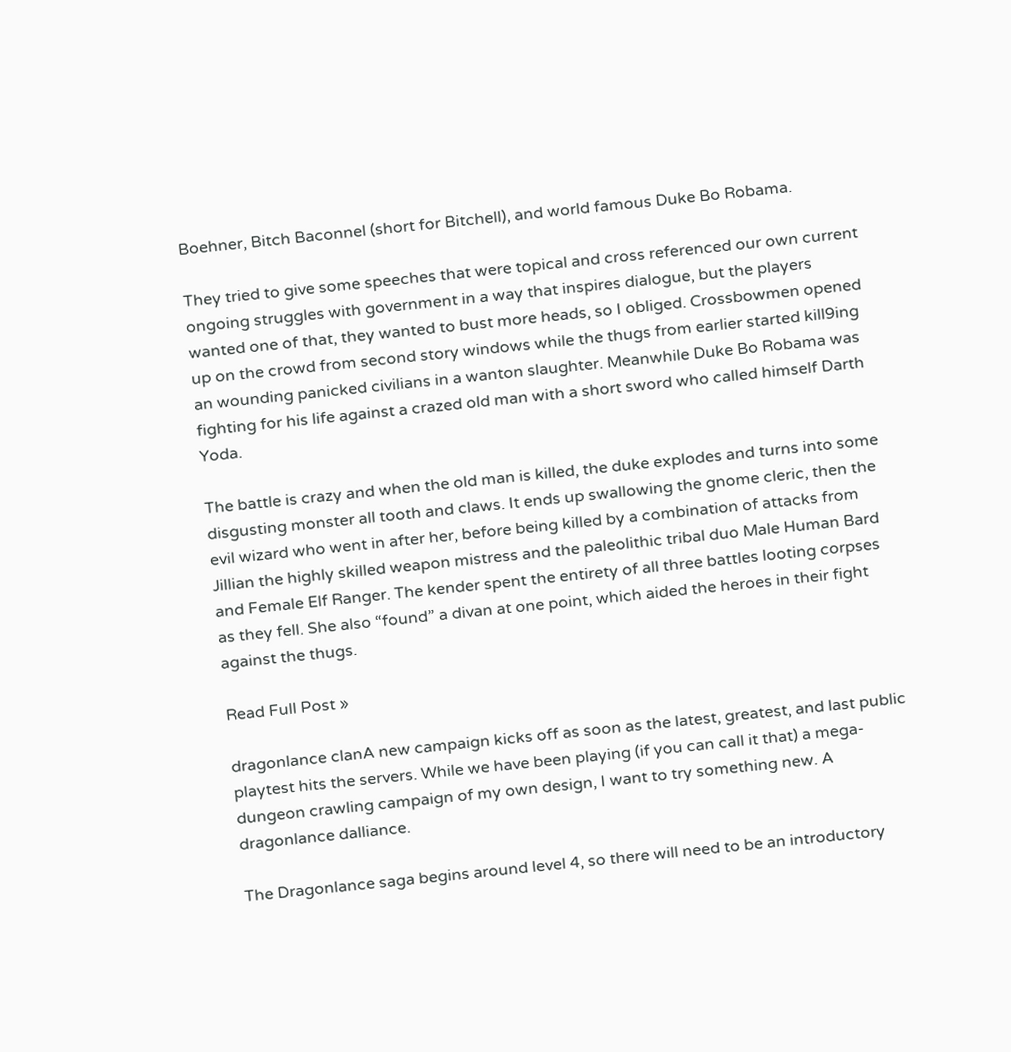Boehner, Bitch Baconnel (short for Bitchell), and world famous Duke Bo Robama.

They tried to give some speeches that were topical and cross referenced our own current ongoing struggles with government in a way that inspires dialogue, but the players wanted one of that, they wanted to bust more heads, so I obliged. Crossbowmen opened up on the crowd from second story windows while the thugs from earlier started kill9ing an wounding panicked civilians in a wanton slaughter. Meanwhile Duke Bo Robama was fighting for his life against a crazed old man with a short sword who called himself Darth Yoda.

The battle is crazy and when the old man is killed, the duke explodes and turns into some disgusting monster all tooth and claws. It ends up swallowing the gnome cleric, then the evil wizard who went in after her, before being killed by a combination of attacks from Jillian the highly skilled weapon mistress and the paleolithic tribal duo Male Human Bard and Female Elf Ranger. The kender spent the entirety of all three battles looting corpses as they fell. She also “found” a divan at one point, which aided the heroes in their fight against the thugs.

Read Full Post »

dragonlance clanA new campaign kicks off as soon as the latest, greatest, and last public playtest hits the servers. While we have been playing (if you can call it that) a mega-dungeon crawling campaign of my own design, I want to try something new. A dragonlance dalliance.

The Dragonlance saga begins around level 4, so there will need to be an introductory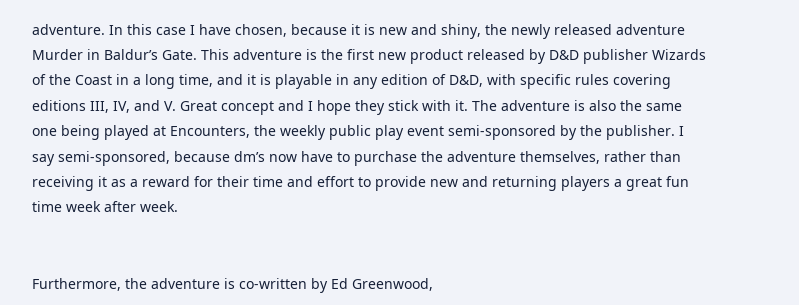adventure. In this case I have chosen, because it is new and shiny, the newly released adventure Murder in Baldur’s Gate. This adventure is the first new product released by D&D publisher Wizards of the Coast in a long time, and it is playable in any edition of D&D, with specific rules covering editions III, IV, and V. Great concept and I hope they stick with it. The adventure is also the same one being played at Encounters, the weekly public play event semi-sponsored by the publisher. I say semi-sponsored, because dm’s now have to purchase the adventure themselves, rather than receiving it as a reward for their time and effort to provide new and returning players a great fun time week after week.


Furthermore, the adventure is co-written by Ed Greenwood,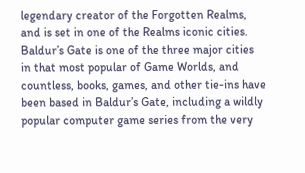legendary creator of the Forgotten Realms, and is set in one of the Realms iconic cities. Baldur’s Gate is one of the three major cities in that most popular of Game Worlds, and countless, books, games, and other tie-ins have been based in Baldur’s Gate, including a wildly popular computer game series from the very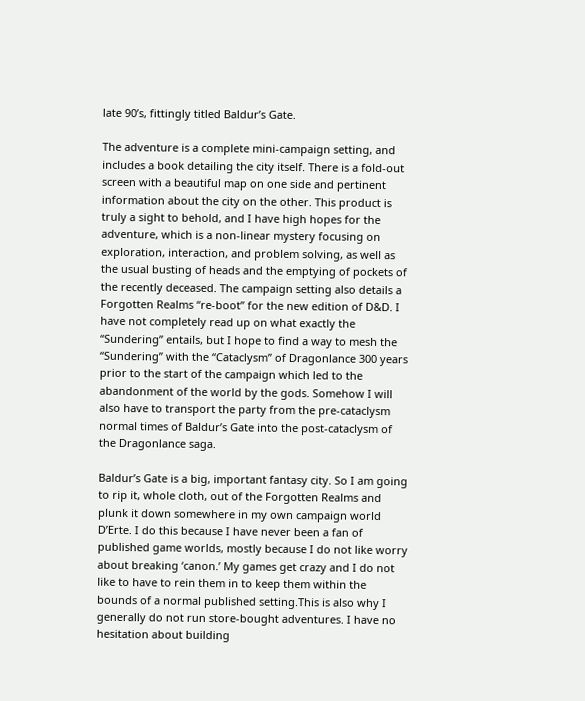late 90’s, fittingly titled Baldur’s Gate.

The adventure is a complete mini-campaign setting, and includes a book detailing the city itself. There is a fold-out screen with a beautiful map on one side and pertinent information about the city on the other. This product is truly a sight to behold, and I have high hopes for the adventure, which is a non-linear mystery focusing on exploration, interaction, and problem solving, as well as the usual busting of heads and the emptying of pockets of the recently deceased. The campaign setting also details a Forgotten Realms “re-boot” for the new edition of D&D. I have not completely read up on what exactly the “Sundering” entails, but I hope to find a way to mesh the “Sundering” with the “Cataclysm” of Dragonlance 300 years prior to the start of the campaign which led to the abandonment of the world by the gods. Somehow I will also have to transport the party from the pre-cataclysm normal times of Baldur’s Gate into the post-cataclysm of the Dragonlance saga.

Baldur’s Gate is a big, important fantasy city. So I am going to rip it, whole cloth, out of the Forgotten Realms and plunk it down somewhere in my own campaign world D’Erte. I do this because I have never been a fan of published game worlds, mostly because I do not like worry about breaking ‘canon.’ My games get crazy and I do not like to have to rein them in to keep them within the bounds of a normal published setting.This is also why I generally do not run store-bought adventures. I have no hesitation about building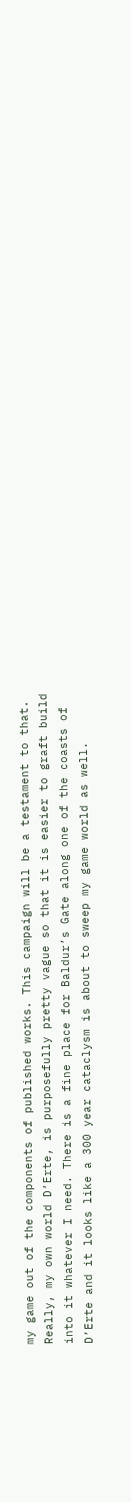my game out of the components of published works. This campaign will be a testament to that. Really, my own world D’Erte, is purposefully pretty vague so that it is easier to graft build into it whatever I need. There is a fine place for Baldur’s Gate along one of the coasts of D’Erte and it looks like a 300 year cataclysm is about to sweep my game world as well.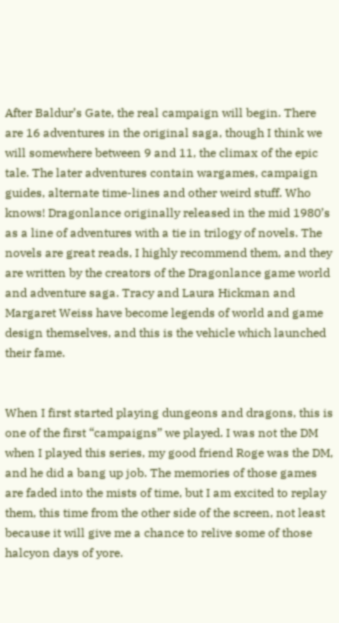After Baldur’s Gate, the real campaign will begin. There are 16 adventures in the original saga, though I think we will somewhere between 9 and 11, the climax of the epic tale. The later adventures contain wargames, campaign guides, alternate time-lines and other weird stuff. Who knows! Dragonlance originally released in the mid 1980’s as a line of adventures with a tie in trilogy of novels. The novels are great reads, I highly recommend them, and they are written by the creators of the Dragonlance game world and adventure saga. Tracy and Laura Hickman and Margaret Weiss have become legends of world and game design themselves, and this is the vehicle which launched their fame.


When I first started playing dungeons and dragons, this is one of the first “campaigns” we played. I was not the DM when I played this series, my good friend Roge was the DM, and he did a bang up job. The memories of those games are faded into the mists of time, but I am excited to replay them, this time from the other side of the screen, not least because it will give me a chance to relive some of those halcyon days of yore.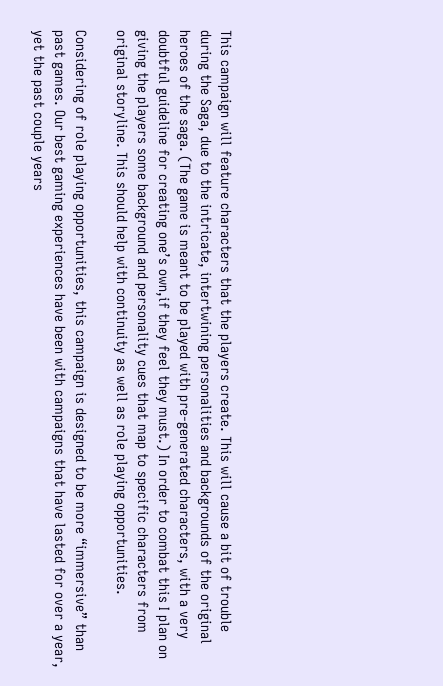This campaign will feature characters that the players create. This will cause a bit of trouble during the Saga, due to the intricate, intertwining personalities and backgrounds of the original heroes of the saga. (The game is meant to be played with pre-generated characters, with a very doubtful guideline for creating one’s own,if they feel they must.) In order to combat this I plan on giving the players some background and personality cues that map to specific characters from original storyline. This should help with continuity as well as role playing opportunities.

Considering of role playing opportunities, this campaign is designed to be more “immersive” than past games. Our best gaming experiences have been with campaigns that have lasted for over a year, yet the past couple years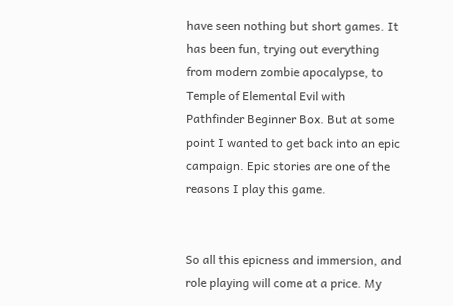have seen nothing but short games. It has been fun, trying out everything from modern zombie apocalypse, to Temple of Elemental Evil with Pathfinder Beginner Box. But at some point I wanted to get back into an epic campaign. Epic stories are one of the reasons I play this game.


So all this epicness and immersion, and role playing will come at a price. My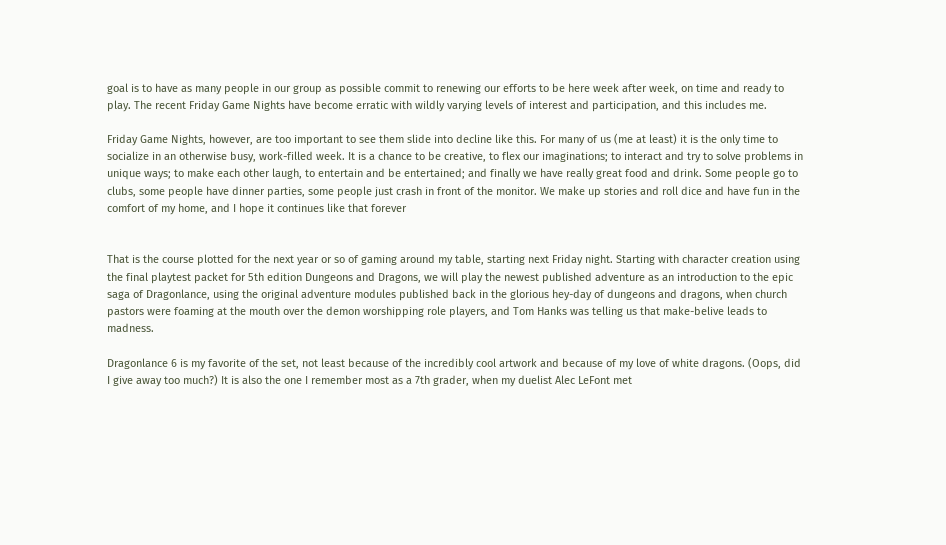goal is to have as many people in our group as possible commit to renewing our efforts to be here week after week, on time and ready to play. The recent Friday Game Nights have become erratic with wildly varying levels of interest and participation, and this includes me.

Friday Game Nights, however, are too important to see them slide into decline like this. For many of us (me at least) it is the only time to socialize in an otherwise busy, work-filled week. It is a chance to be creative, to flex our imaginations; to interact and try to solve problems in unique ways; to make each other laugh, to entertain and be entertained; and finally we have really great food and drink. Some people go to clubs, some people have dinner parties, some people just crash in front of the monitor. We make up stories and roll dice and have fun in the comfort of my home, and I hope it continues like that forever


That is the course plotted for the next year or so of gaming around my table, starting next Friday night. Starting with character creation using the final playtest packet for 5th edition Dungeons and Dragons, we will play the newest published adventure as an introduction to the epic saga of Dragonlance, using the original adventure modules published back in the glorious hey-day of dungeons and dragons, when church pastors were foaming at the mouth over the demon worshipping role players, and Tom Hanks was telling us that make-belive leads to madness.

Dragonlance 6 is my favorite of the set, not least because of the incredibly cool artwork and because of my love of white dragons. (Oops, did I give away too much?) It is also the one I remember most as a 7th grader, when my duelist Alec LeFont met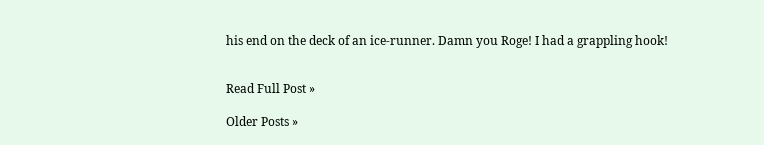his end on the deck of an ice-runner. Damn you Roge! I had a grappling hook!


Read Full Post »

Older Posts »